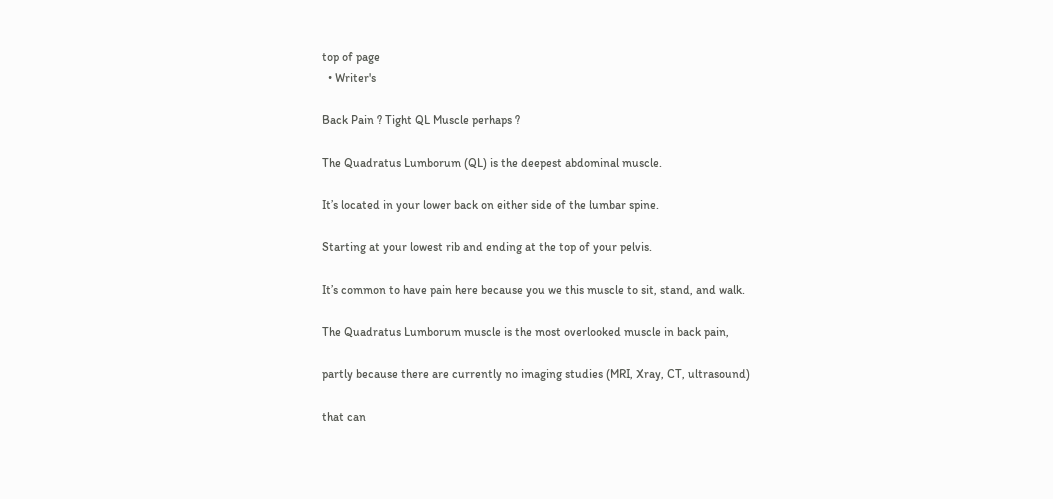top of page
  • Writer's

Back Pain ? Tight QL Muscle perhaps ?

The Quadratus Lumborum (QL) is the deepest abdominal muscle.

It’s located in your lower back on either side of the lumbar spine.

Starting at your lowest rib and ending at the top of your pelvis.

It’s common to have pain here because you we this muscle to sit, stand, and walk.

The Quadratus Lumborum muscle is the most overlooked muscle in back pain,

partly because there are currently no imaging studies (MRI, Xray, CT, ultrasound)

that can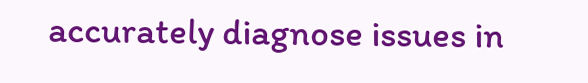accurately diagnose issues in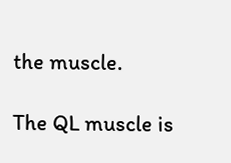the muscle.

The QL muscle is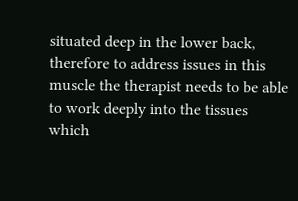situated deep in the lower back, therefore to address issues in this muscle the therapist needs to be able to work deeply into the tissues which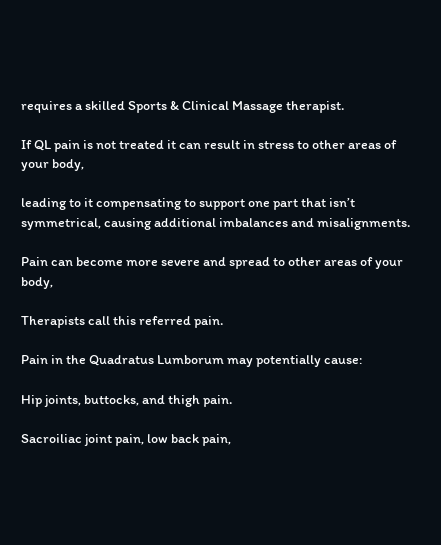requires a skilled Sports & Clinical Massage therapist.

If QL pain is not treated it can result in stress to other areas of your body,

leading to it compensating to support one part that isn’t symmetrical, causing additional imbalances and misalignments.

Pain can become more severe and spread to other areas of your body,

Therapists call this referred pain.

Pain in the Quadratus Lumborum may potentially cause:

Hip joints, buttocks, and thigh pain.

Sacroiliac joint pain, low back pain,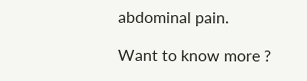abdominal pain.

Want to know more ?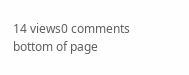14 views0 comments
bottom of page